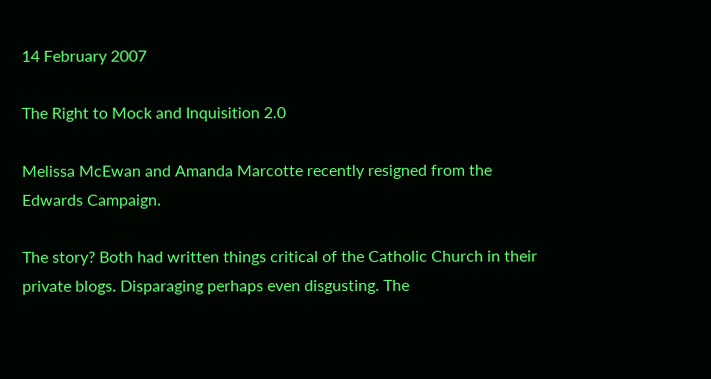14 February 2007

The Right to Mock and Inquisition 2.0

Melissa McEwan and Amanda Marcotte recently resigned from the Edwards Campaign.

The story? Both had written things critical of the Catholic Church in their private blogs. Disparaging perhaps even disgusting. The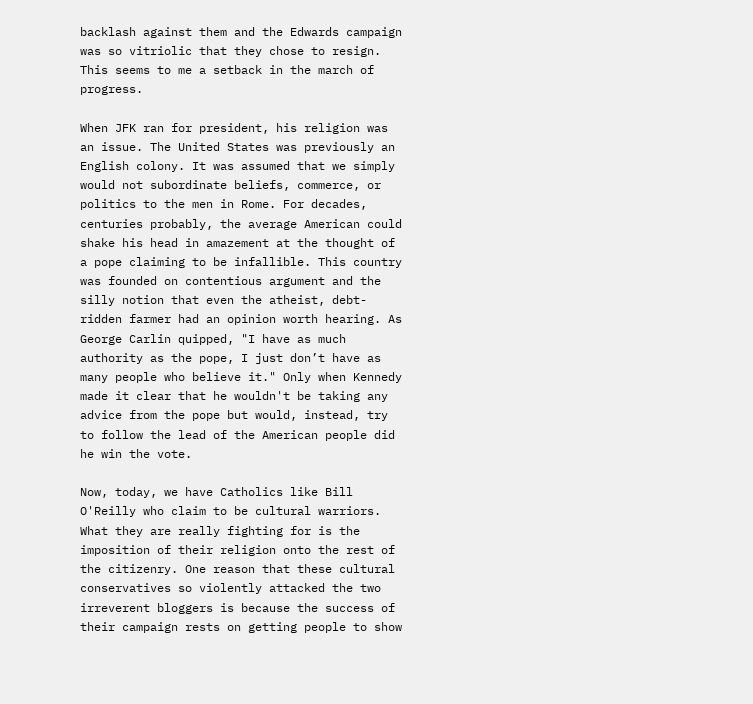backlash against them and the Edwards campaign was so vitriolic that they chose to resign. This seems to me a setback in the march of progress.

When JFK ran for president, his religion was an issue. The United States was previously an English colony. It was assumed that we simply would not subordinate beliefs, commerce, or politics to the men in Rome. For decades, centuries probably, the average American could shake his head in amazement at the thought of a pope claiming to be infallible. This country was founded on contentious argument and the silly notion that even the atheist, debt-ridden farmer had an opinion worth hearing. As George Carlin quipped, "I have as much authority as the pope, I just don’t have as many people who believe it." Only when Kennedy made it clear that he wouldn't be taking any advice from the pope but would, instead, try to follow the lead of the American people did he win the vote.

Now, today, we have Catholics like Bill O'Reilly who claim to be cultural warriors. What they are really fighting for is the imposition of their religion onto the rest of the citizenry. One reason that these cultural conservatives so violently attacked the two irreverent bloggers is because the success of their campaign rests on getting people to show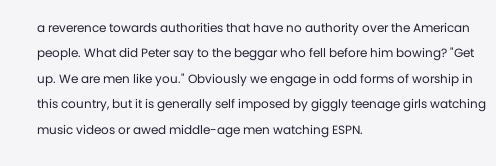a reverence towards authorities that have no authority over the American people. What did Peter say to the beggar who fell before him bowing? "Get up. We are men like you." Obviously we engage in odd forms of worship in this country, but it is generally self imposed by giggly teenage girls watching music videos or awed middle-age men watching ESPN.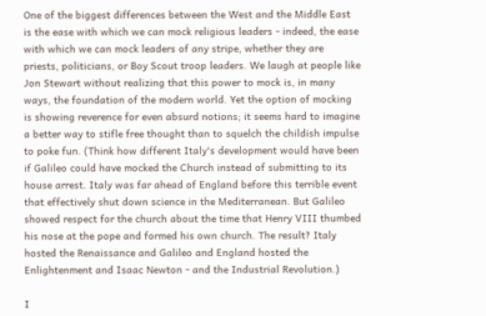One of the biggest differences between the West and the Middle East is the ease with which we can mock religious leaders - indeed, the ease with which we can mock leaders of any stripe, whether they are priests, politicians, or Boy Scout troop leaders. We laugh at people like Jon Stewart without realizing that this power to mock is, in many ways, the foundation of the modern world. Yet the option of mocking is showing reverence for even absurd notions; it seems hard to imagine a better way to stifle free thought than to squelch the childish impulse to poke fun. (Think how different Italy's development would have been if Galileo could have mocked the Church instead of submitting to its house arrest. Italy was far ahead of England before this terrible event that effectively shut down science in the Mediterranean. But Galileo showed respect for the church about the time that Henry VIII thumbed his nose at the pope and formed his own church. The result? Italy hosted the Renaissance and Galileo and England hosted the Enlightenment and Isaac Newton - and the Industrial Revolution.)

I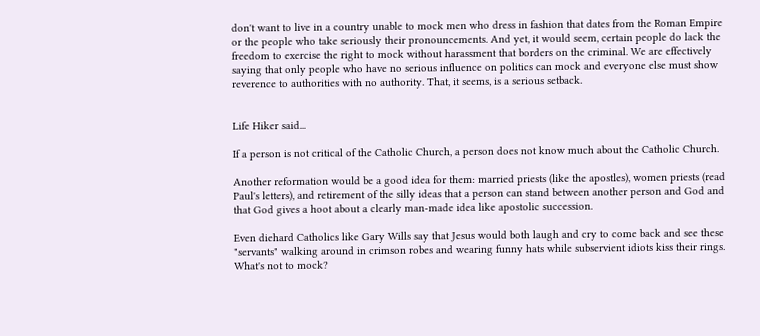don't want to live in a country unable to mock men who dress in fashion that dates from the Roman Empire or the people who take seriously their pronouncements. And yet, it would seem, certain people do lack the freedom to exercise the right to mock without harassment that borders on the criminal. We are effectively saying that only people who have no serious influence on politics can mock and everyone else must show reverence to authorities with no authority. That, it seems, is a serious setback.


Life Hiker said...

If a person is not critical of the Catholic Church, a person does not know much about the Catholic Church.

Another reformation would be a good idea for them: married priests (like the apostles), women priests (read Paul's letters), and retirement of the silly ideas that a person can stand between another person and God and that God gives a hoot about a clearly man-made idea like apostolic succession.

Even diehard Catholics like Gary Wills say that Jesus would both laugh and cry to come back and see these "servants" walking around in crimson robes and wearing funny hats while subservient idiots kiss their rings. What's not to mock?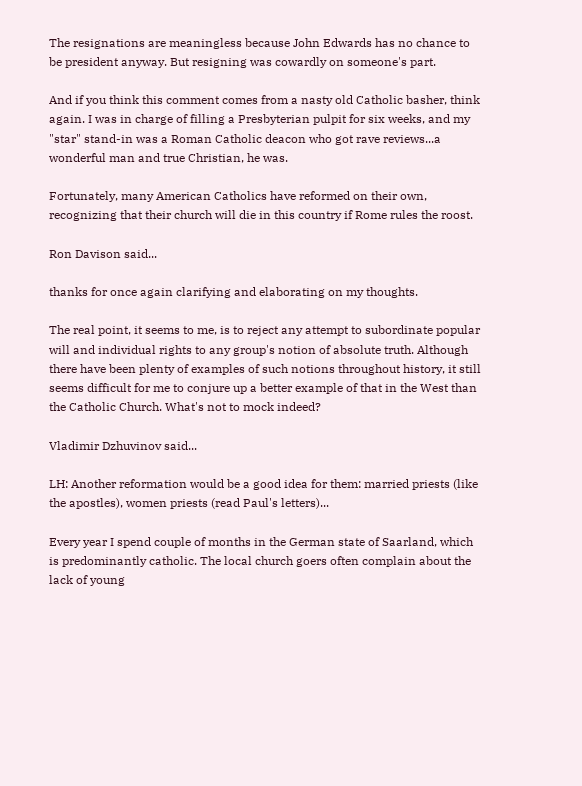The resignations are meaningless because John Edwards has no chance to be president anyway. But resigning was cowardly on someone's part.

And if you think this comment comes from a nasty old Catholic basher, think again. I was in charge of filling a Presbyterian pulpit for six weeks, and my "star" stand-in was a Roman Catholic deacon who got rave reviews...a wonderful man and true Christian, he was.

Fortunately, many American Catholics have reformed on their own, recognizing that their church will die in this country if Rome rules the roost.

Ron Davison said...

thanks for once again clarifying and elaborating on my thoughts.

The real point, it seems to me, is to reject any attempt to subordinate popular will and individual rights to any group's notion of absolute truth. Although there have been plenty of examples of such notions throughout history, it still seems difficult for me to conjure up a better example of that in the West than the Catholic Church. What's not to mock indeed?

Vladimir Dzhuvinov said...

LH: Another reformation would be a good idea for them: married priests (like the apostles), women priests (read Paul's letters)...

Every year I spend couple of months in the German state of Saarland, which is predominantly catholic. The local church goers often complain about the lack of young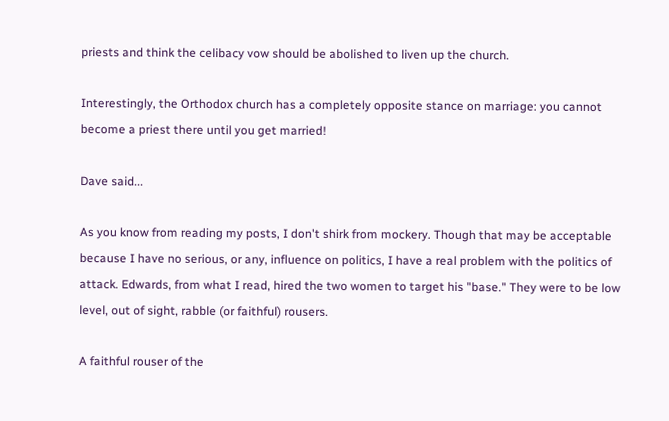priests and think the celibacy vow should be abolished to liven up the church.

Interestingly, the Orthodox church has a completely opposite stance on marriage: you cannot become a priest there until you get married!

Dave said...

As you know from reading my posts, I don't shirk from mockery. Though that may be acceptable because I have no serious, or any, influence on politics, I have a real problem with the politics of attack. Edwards, from what I read, hired the two women to target his "base." They were to be low level, out of sight, rabble (or faithful) rousers.

A faithful rouser of the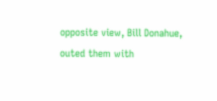opposite view, Bill Donahue, outed them with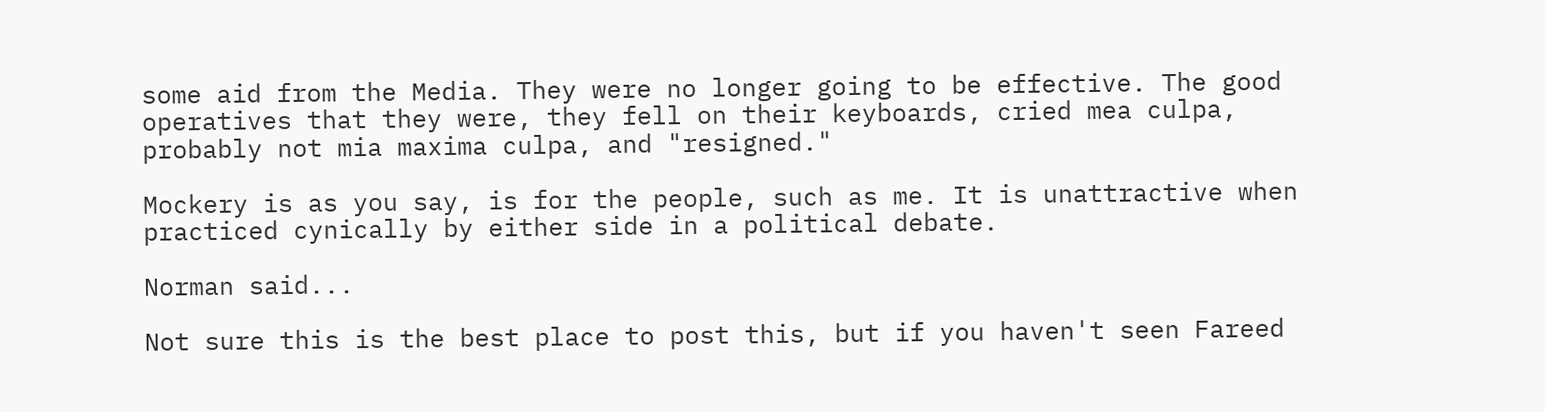some aid from the Media. They were no longer going to be effective. The good operatives that they were, they fell on their keyboards, cried mea culpa, probably not mia maxima culpa, and "resigned."

Mockery is as you say, is for the people, such as me. It is unattractive when practiced cynically by either side in a political debate.

Norman said...

Not sure this is the best place to post this, but if you haven't seen Fareed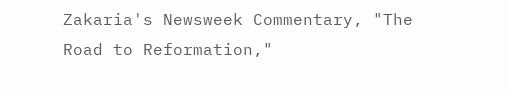Zakaria's Newsweek Commentary, "The Road to Reformation,"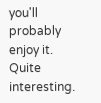you'll probably enjoy it. Quite interesting.